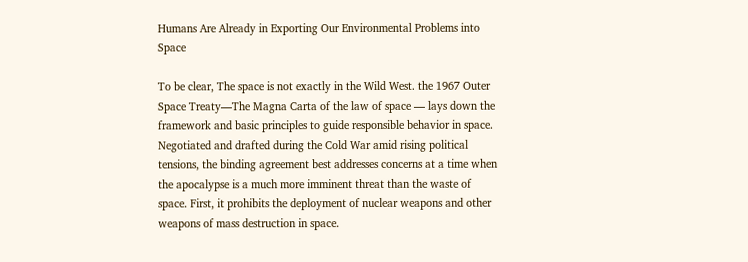Humans Are Already in Exporting Our Environmental Problems into Space

To be clear, The space is not exactly in the Wild West. the 1967 Outer Space Treaty—The Magna Carta of the law of space — lays down the framework and basic principles to guide responsible behavior in space. Negotiated and drafted during the Cold War amid rising political tensions, the binding agreement best addresses concerns at a time when the apocalypse is a much more imminent threat than the waste of space. First, it prohibits the deployment of nuclear weapons and other weapons of mass destruction in space.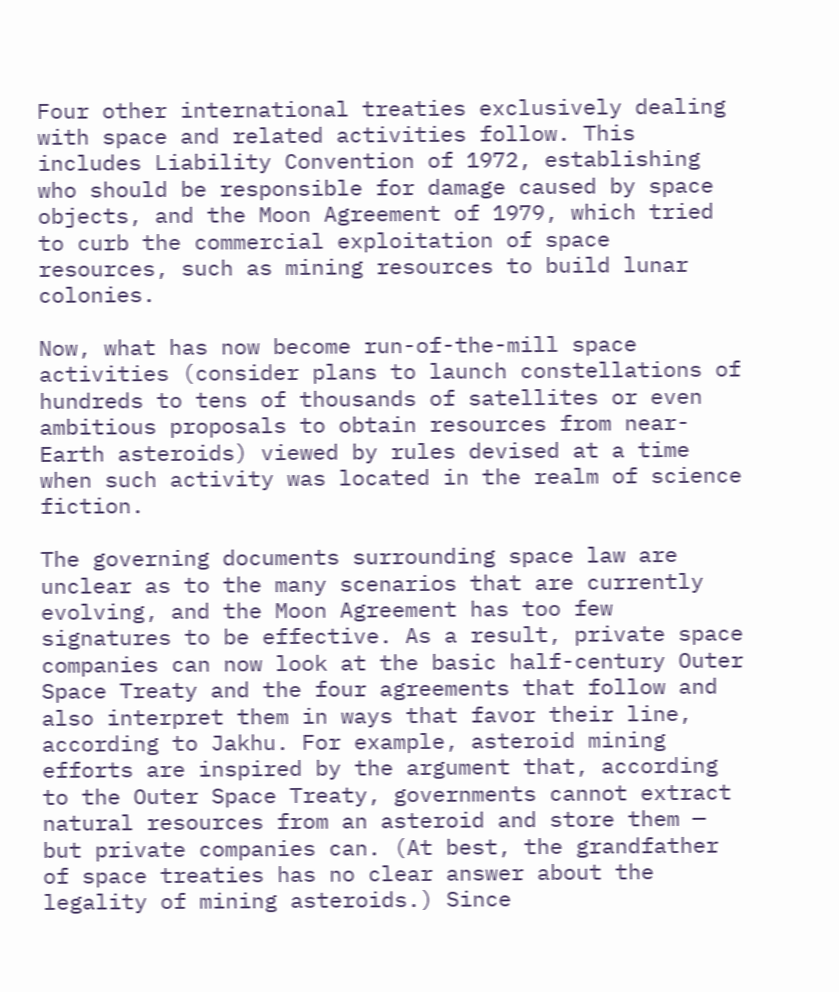Four other international treaties exclusively dealing with space and related activities follow. This includes Liability Convention of 1972, establishing who should be responsible for damage caused by space objects, and the Moon Agreement of 1979, which tried to curb the commercial exploitation of space resources, such as mining resources to build lunar colonies.

Now, what has now become run-of-the-mill space activities (consider plans to launch constellations of hundreds to tens of thousands of satellites or even ambitious proposals to obtain resources from near-Earth asteroids) viewed by rules devised at a time when such activity was located in the realm of science fiction.

The governing documents surrounding space law are unclear as to the many scenarios that are currently evolving, and the Moon Agreement has too few signatures to be effective. As a result, private space companies can now look at the basic half-century Outer Space Treaty and the four agreements that follow and also interpret them in ways that favor their line, according to Jakhu. For example, asteroid mining efforts are inspired by the argument that, according to the Outer Space Treaty, governments cannot extract natural resources from an asteroid and store them — but private companies can. (At best, the grandfather of space treaties has no clear answer about the legality of mining asteroids.) Since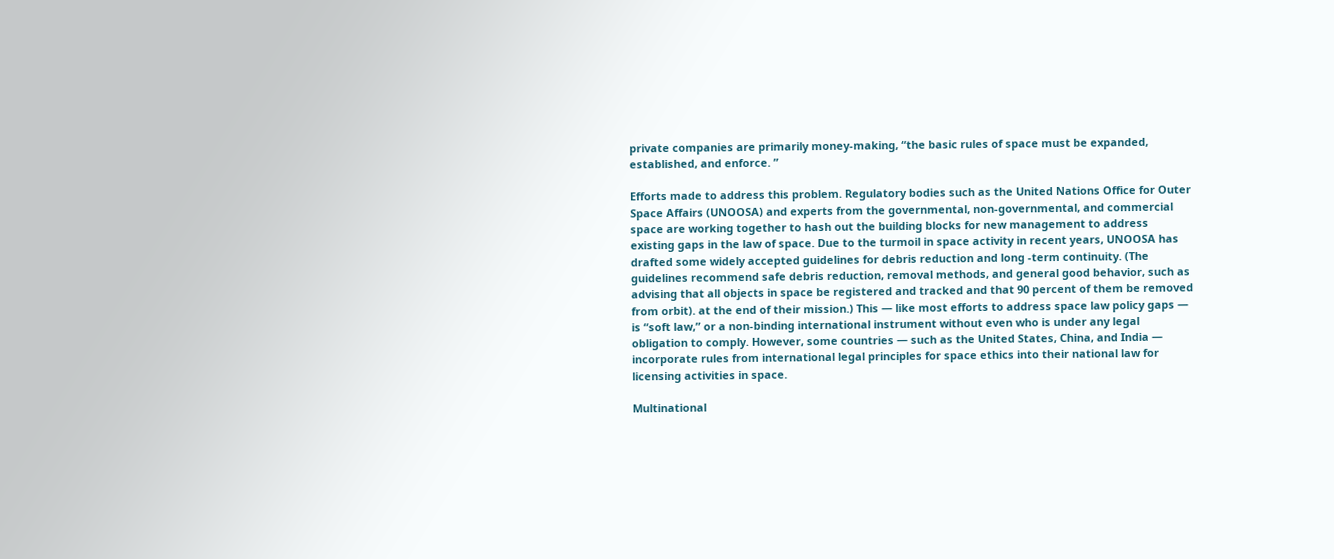private companies are primarily money-making, “the basic rules of space must be expanded, established, and enforce. ”

Efforts made to address this problem. Regulatory bodies such as the United Nations Office for Outer Space Affairs (UNOOSA) and experts from the governmental, non-governmental, and commercial space are working together to hash out the building blocks for new management to address existing gaps in the law of space. Due to the turmoil in space activity in recent years, UNOOSA has drafted some widely accepted guidelines for debris reduction and long -term continuity. (The guidelines recommend safe debris reduction, removal methods, and general good behavior, such as advising that all objects in space be registered and tracked and that 90 percent of them be removed from orbit). at the end of their mission.) This — like most efforts to address space law policy gaps — is “soft law,” or a non-binding international instrument without even who is under any legal obligation to comply. However, some countries — such as the United States, China, and India — incorporate rules from international legal principles for space ethics into their national law for licensing activities in space.

Multinational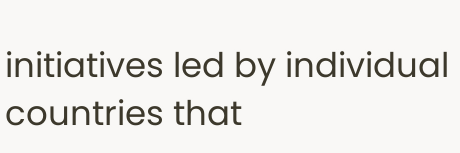initiatives led by individual countries that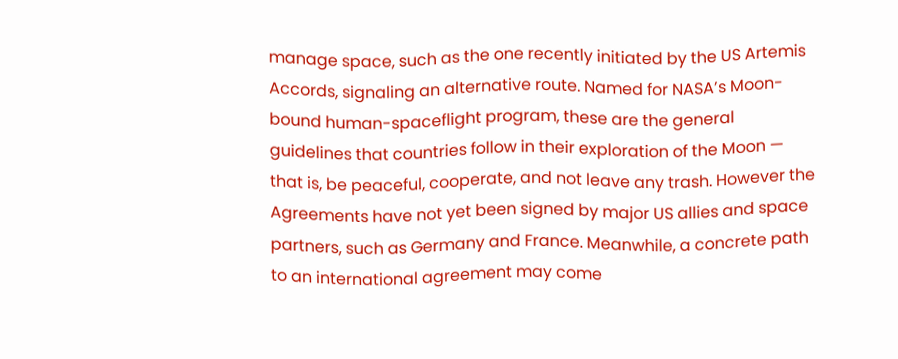manage space, such as the one recently initiated by the US Artemis Accords, signaling an alternative route. Named for NASA’s Moon-bound human-spaceflight program, these are the general guidelines that countries follow in their exploration of the Moon — that is, be peaceful, cooperate, and not leave any trash. However the Agreements have not yet been signed by major US allies and space partners, such as Germany and France. Meanwhile, a concrete path to an international agreement may come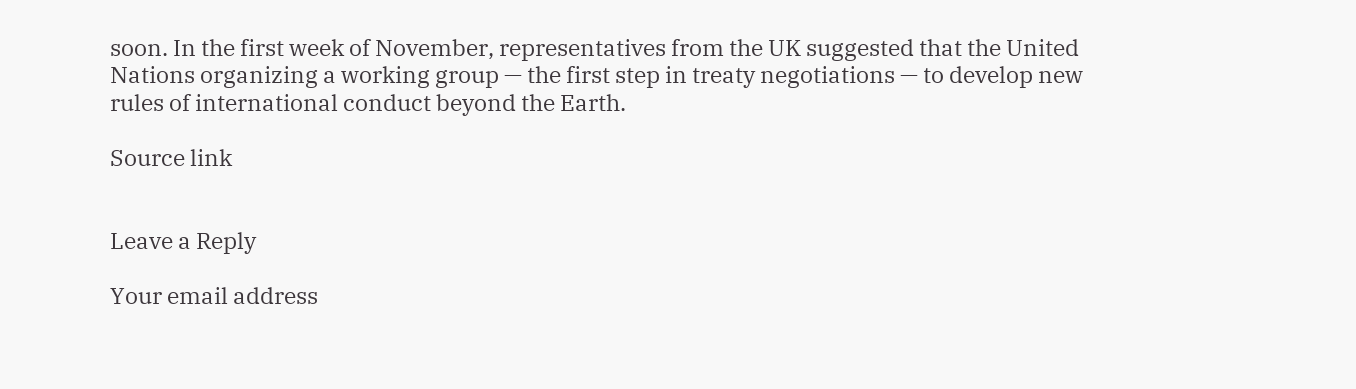soon. In the first week of November, representatives from the UK suggested that the United Nations organizing a working group — the first step in treaty negotiations — to develop new rules of international conduct beyond the Earth.

Source link


Leave a Reply

Your email address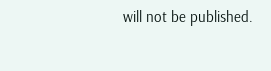will not be published.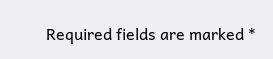Required fields are marked *